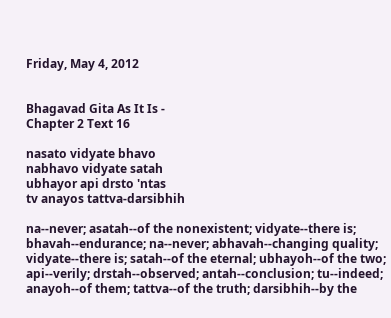Friday, May 4, 2012


Bhagavad Gita As It Is -
Chapter 2 Text 16

nasato vidyate bhavo
nabhavo vidyate satah
ubhayor api drsto 'ntas
tv anayos tattva-darsibhih

na--never; asatah--of the nonexistent; vidyate--there is; bhavah--endurance; na--never; abhavah--changing quality; vidyate--there is; satah--of the eternal; ubhayoh--of the two; api--verily; drstah--observed; antah--conclusion; tu--indeed; anayoh--of them; tattva--of the truth; darsibhih--by the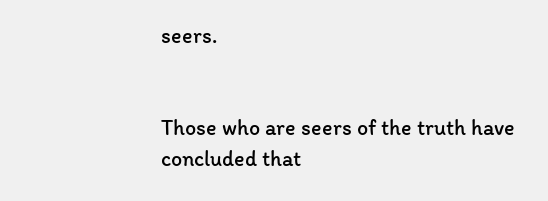seers.


Those who are seers of the truth have concluded that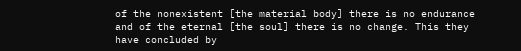of the nonexistent [the material body] there is no endurance and of the eternal [the soul] there is no change. This they have concluded by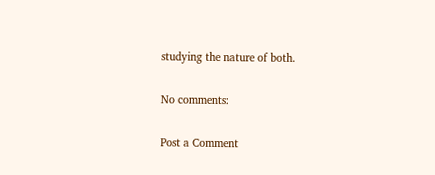studying the nature of both.

No comments:

Post a Comment